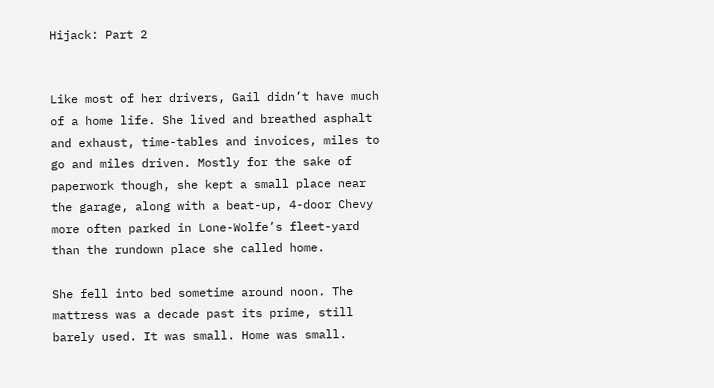Hijack: Part 2


Like most of her drivers, Gail didn’t have much of a home life. She lived and breathed asphalt and exhaust, time-tables and invoices, miles to go and miles driven. Mostly for the sake of paperwork though, she kept a small place near the garage, along with a beat-up, 4-door Chevy more often parked in Lone-Wolfe’s fleet-yard than the rundown place she called home.

She fell into bed sometime around noon. The mattress was a decade past its prime, still barely used. It was small. Home was small.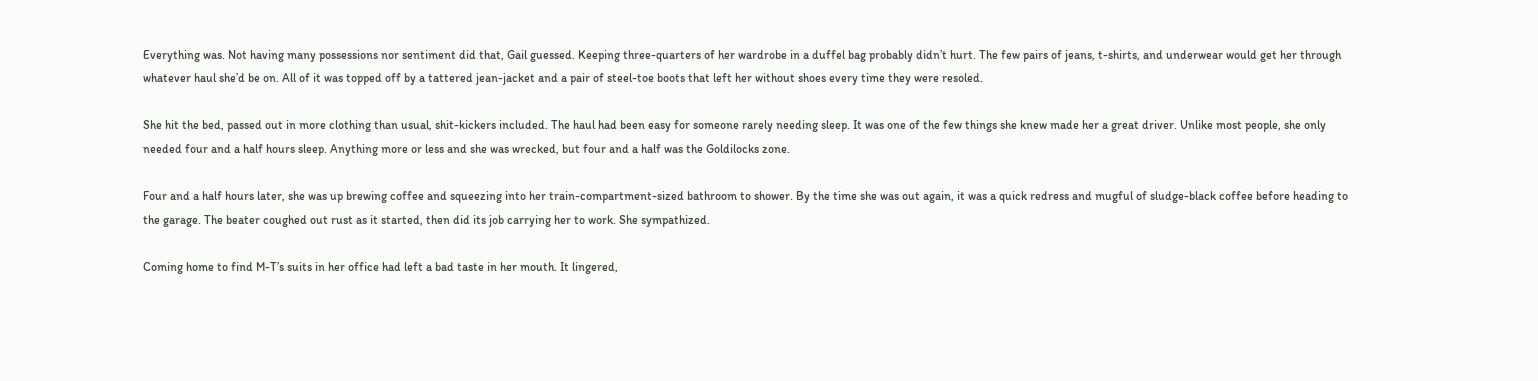Everything was. Not having many possessions nor sentiment did that, Gail guessed. Keeping three-quarters of her wardrobe in a duffel bag probably didn’t hurt. The few pairs of jeans, t-shirts, and underwear would get her through whatever haul she’d be on. All of it was topped off by a tattered jean-jacket and a pair of steel-toe boots that left her without shoes every time they were resoled.

She hit the bed, passed out in more clothing than usual, shit-kickers included. The haul had been easy for someone rarely needing sleep. It was one of the few things she knew made her a great driver. Unlike most people, she only needed four and a half hours sleep. Anything more or less and she was wrecked, but four and a half was the Goldilocks zone.

Four and a half hours later, she was up brewing coffee and squeezing into her train-compartment-sized bathroom to shower. By the time she was out again, it was a quick redress and mugful of sludge-black coffee before heading to the garage. The beater coughed out rust as it started, then did its job carrying her to work. She sympathized.

Coming home to find M-T’s suits in her office had left a bad taste in her mouth. It lingered,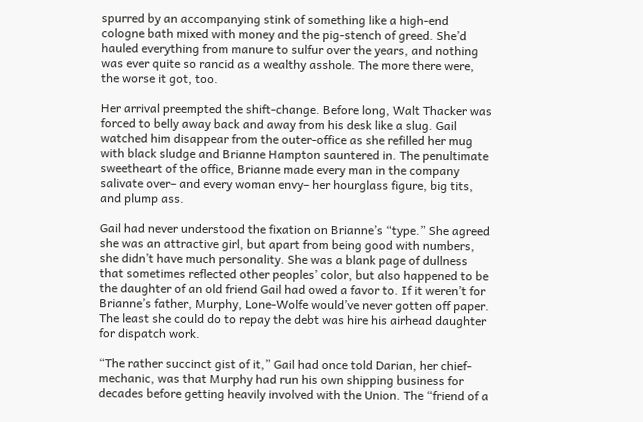spurred by an accompanying stink of something like a high-end cologne bath mixed with money and the pig-stench of greed. She’d hauled everything from manure to sulfur over the years, and nothing was ever quite so rancid as a wealthy asshole. The more there were, the worse it got, too.

Her arrival preempted the shift-change. Before long, Walt Thacker was forced to belly away back and away from his desk like a slug. Gail watched him disappear from the outer-office as she refilled her mug with black sludge and Brianne Hampton sauntered in. The penultimate sweetheart of the office, Brianne made every man in the company salivate over– and every woman envy– her hourglass figure, big tits, and plump ass.

Gail had never understood the fixation on Brianne’s “type.” She agreed she was an attractive girl, but apart from being good with numbers, she didn’t have much personality. She was a blank page of dullness that sometimes reflected other peoples’ color, but also happened to be the daughter of an old friend Gail had owed a favor to. If it weren’t for Brianne’s father, Murphy, Lone-Wolfe would’ve never gotten off paper. The least she could do to repay the debt was hire his airhead daughter for dispatch work.

“The rather succinct gist of it,” Gail had once told Darian, her chief-mechanic, was that Murphy had run his own shipping business for decades before getting heavily involved with the Union. The “friend of a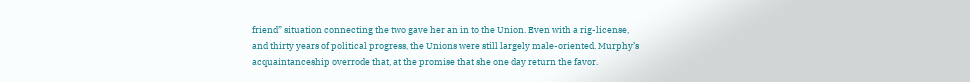friend” situation connecting the two gave her an in to the Union. Even with a rig-license, and thirty years of political progress, the Unions were still largely male-oriented. Murphy’s acquaintanceship overrode that, at the promise that she one day return the favor.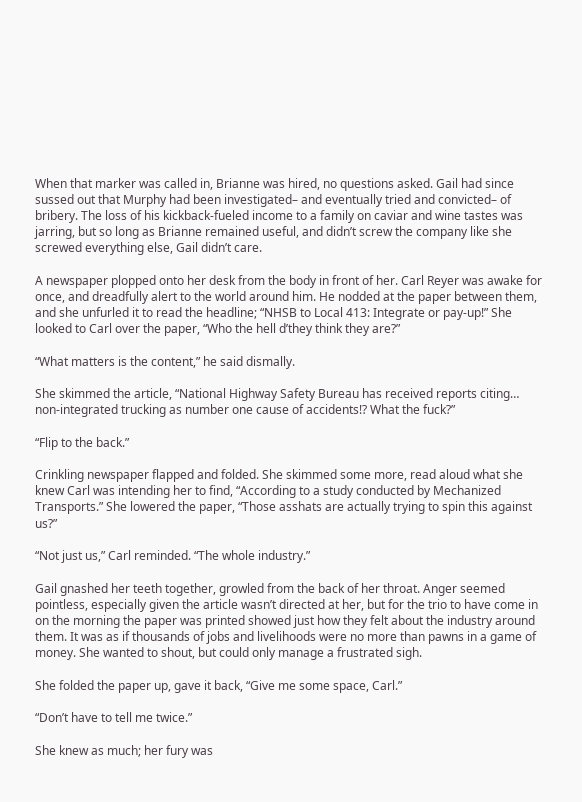When that marker was called in, Brianne was hired, no questions asked. Gail had since sussed out that Murphy had been investigated– and eventually tried and convicted– of bribery. The loss of his kickback-fueled income to a family on caviar and wine tastes was jarring, but so long as Brianne remained useful, and didn’t screw the company like she screwed everything else, Gail didn’t care.

A newspaper plopped onto her desk from the body in front of her. Carl Reyer was awake for once, and dreadfully alert to the world around him. He nodded at the paper between them, and she unfurled it to read the headline; “NHSB to Local 413: Integrate or pay-up!” She looked to Carl over the paper, “Who the hell d’they think they are?”

“What matters is the content,” he said dismally.

She skimmed the article, “National Highway Safety Bureau has received reports citing… non-integrated trucking as number one cause of accidents!? What the fuck?”

“Flip to the back.”

Crinkling newspaper flapped and folded. She skimmed some more, read aloud what she knew Carl was intending her to find, “According to a study conducted by Mechanized Transports.” She lowered the paper, “Those asshats are actually trying to spin this against us?”

“Not just us,” Carl reminded. “The whole industry.”

Gail gnashed her teeth together, growled from the back of her throat. Anger seemed pointless, especially given the article wasn’t directed at her, but for the trio to have come in on the morning the paper was printed showed just how they felt about the industry around them. It was as if thousands of jobs and livelihoods were no more than pawns in a game of money. She wanted to shout, but could only manage a frustrated sigh.

She folded the paper up, gave it back, “Give me some space, Carl.”

“Don’t have to tell me twice.”

She knew as much; her fury was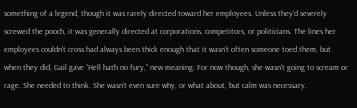something of a legend, though it was rarely directed toward her employees. Unless they’d severely screwed the pooch, it was generally directed at corporations, competitors, or politicians. The lines her employees couldn’t cross had always been thick enough that it wasn’t often someone toed them, but when they did, Gail gave “Hell hath no fury,” new meaning. For now though, she wasn’t going to scream or rage. She needed to think. She wasn’t even sure why, or what about, but calm was necessary.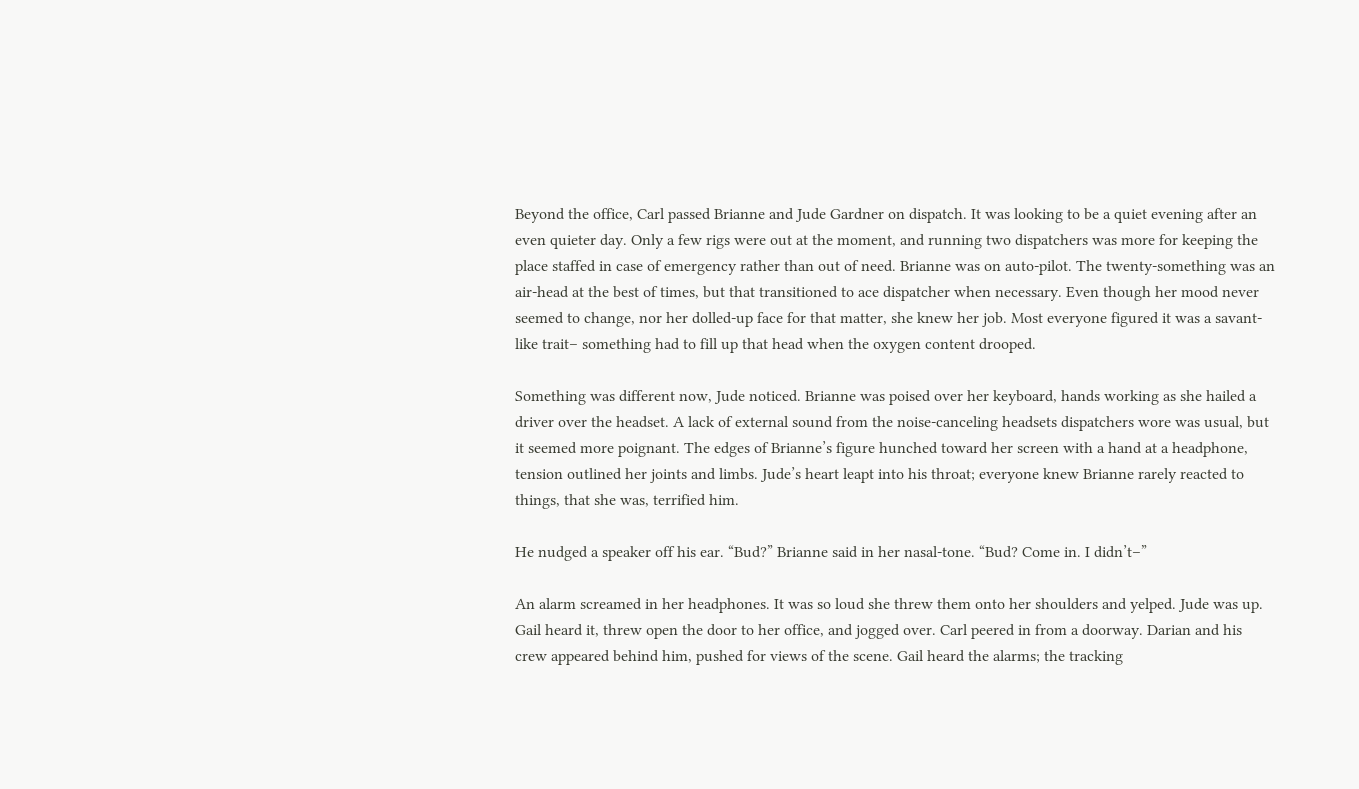Beyond the office, Carl passed Brianne and Jude Gardner on dispatch. It was looking to be a quiet evening after an even quieter day. Only a few rigs were out at the moment, and running two dispatchers was more for keeping the place staffed in case of emergency rather than out of need. Brianne was on auto-pilot. The twenty-something was an air-head at the best of times, but that transitioned to ace dispatcher when necessary. Even though her mood never seemed to change, nor her dolled-up face for that matter, she knew her job. Most everyone figured it was a savant-like trait– something had to fill up that head when the oxygen content drooped.

Something was different now, Jude noticed. Brianne was poised over her keyboard, hands working as she hailed a driver over the headset. A lack of external sound from the noise-canceling headsets dispatchers wore was usual, but it seemed more poignant. The edges of Brianne’s figure hunched toward her screen with a hand at a headphone, tension outlined her joints and limbs. Jude’s heart leapt into his throat; everyone knew Brianne rarely reacted to things, that she was, terrified him.

He nudged a speaker off his ear. “Bud?” Brianne said in her nasal-tone. “Bud? Come in. I didn’t–”

An alarm screamed in her headphones. It was so loud she threw them onto her shoulders and yelped. Jude was up. Gail heard it, threw open the door to her office, and jogged over. Carl peered in from a doorway. Darian and his crew appeared behind him, pushed for views of the scene. Gail heard the alarms; the tracking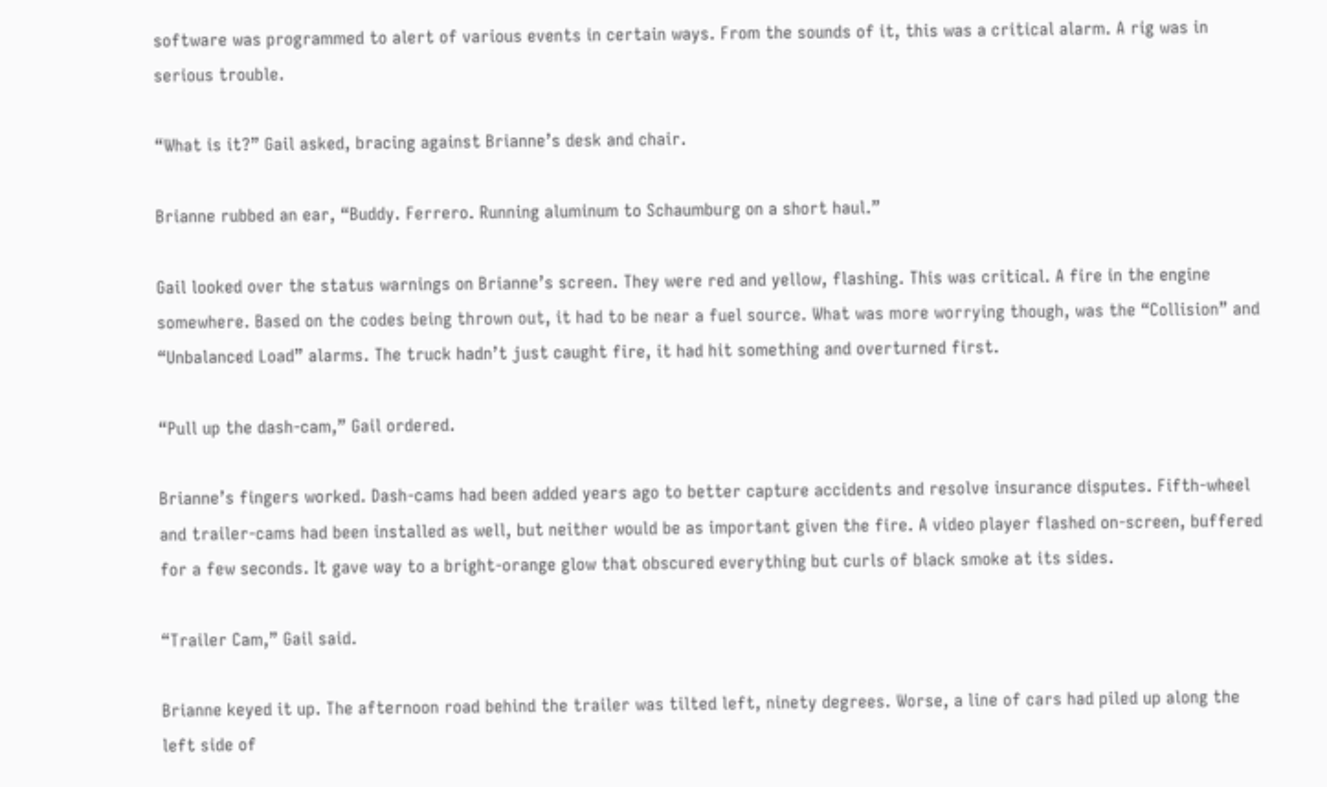software was programmed to alert of various events in certain ways. From the sounds of it, this was a critical alarm. A rig was in serious trouble.

“What is it?” Gail asked, bracing against Brianne’s desk and chair.

Brianne rubbed an ear, “Buddy. Ferrero. Running aluminum to Schaumburg on a short haul.”

Gail looked over the status warnings on Brianne’s screen. They were red and yellow, flashing. This was critical. A fire in the engine somewhere. Based on the codes being thrown out, it had to be near a fuel source. What was more worrying though, was the “Collision” and “Unbalanced Load” alarms. The truck hadn’t just caught fire, it had hit something and overturned first.

“Pull up the dash-cam,” Gail ordered.

Brianne’s fingers worked. Dash-cams had been added years ago to better capture accidents and resolve insurance disputes. Fifth-wheel and trailer-cams had been installed as well, but neither would be as important given the fire. A video player flashed on-screen, buffered for a few seconds. It gave way to a bright-orange glow that obscured everything but curls of black smoke at its sides.

“Trailer Cam,” Gail said.

Brianne keyed it up. The afternoon road behind the trailer was tilted left, ninety degrees. Worse, a line of cars had piled up along the left side of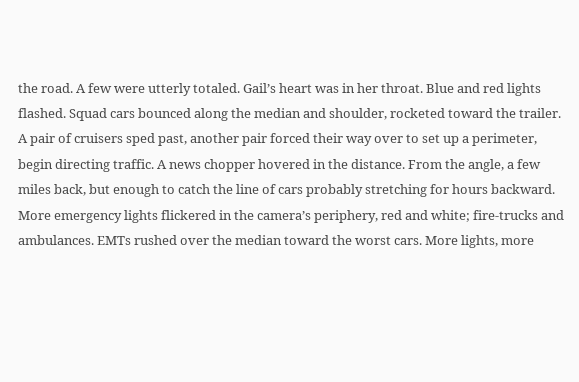the road. A few were utterly totaled. Gail’s heart was in her throat. Blue and red lights flashed. Squad cars bounced along the median and shoulder, rocketed toward the trailer. A pair of cruisers sped past, another pair forced their way over to set up a perimeter, begin directing traffic. A news chopper hovered in the distance. From the angle, a few miles back, but enough to catch the line of cars probably stretching for hours backward. More emergency lights flickered in the camera’s periphery, red and white; fire-trucks and ambulances. EMTs rushed over the median toward the worst cars. More lights, more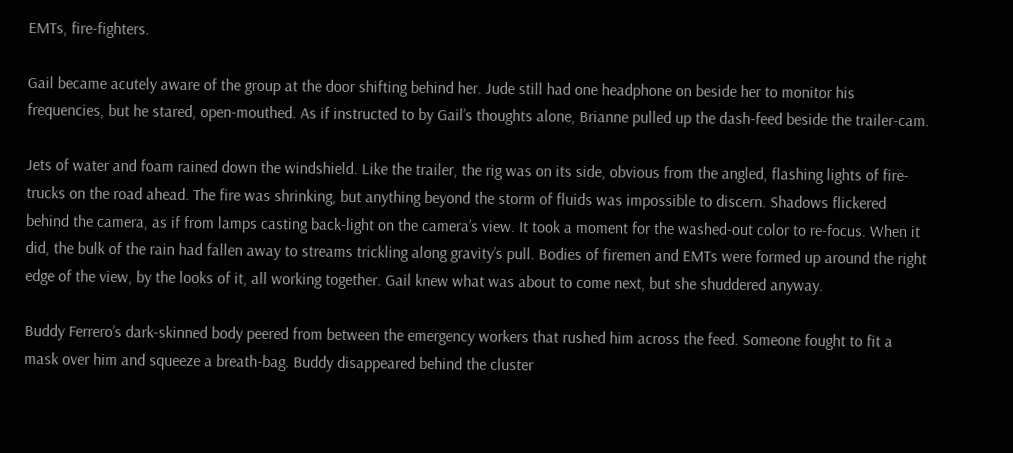EMTs, fire-fighters.

Gail became acutely aware of the group at the door shifting behind her. Jude still had one headphone on beside her to monitor his frequencies, but he stared, open-mouthed. As if instructed to by Gail’s thoughts alone, Brianne pulled up the dash-feed beside the trailer-cam.

Jets of water and foam rained down the windshield. Like the trailer, the rig was on its side, obvious from the angled, flashing lights of fire-trucks on the road ahead. The fire was shrinking, but anything beyond the storm of fluids was impossible to discern. Shadows flickered behind the camera, as if from lamps casting back-light on the camera’s view. It took a moment for the washed-out color to re-focus. When it did, the bulk of the rain had fallen away to streams trickling along gravity’s pull. Bodies of firemen and EMTs were formed up around the right edge of the view, by the looks of it, all working together. Gail knew what was about to come next, but she shuddered anyway.

Buddy Ferrero’s dark-skinned body peered from between the emergency workers that rushed him across the feed. Someone fought to fit a mask over him and squeeze a breath-bag. Buddy disappeared behind the cluster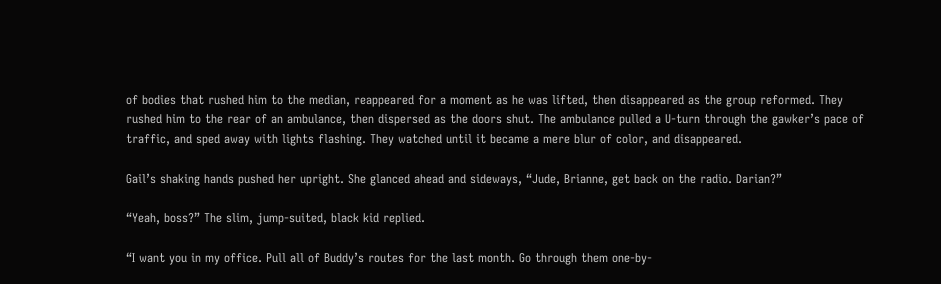of bodies that rushed him to the median, reappeared for a moment as he was lifted, then disappeared as the group reformed. They rushed him to the rear of an ambulance, then dispersed as the doors shut. The ambulance pulled a U-turn through the gawker’s pace of traffic, and sped away with lights flashing. They watched until it became a mere blur of color, and disappeared.

Gail’s shaking hands pushed her upright. She glanced ahead and sideways, “Jude, Brianne, get back on the radio. Darian?”

“Yeah, boss?” The slim, jump-suited, black kid replied.

“I want you in my office. Pull all of Buddy’s routes for the last month. Go through them one-by-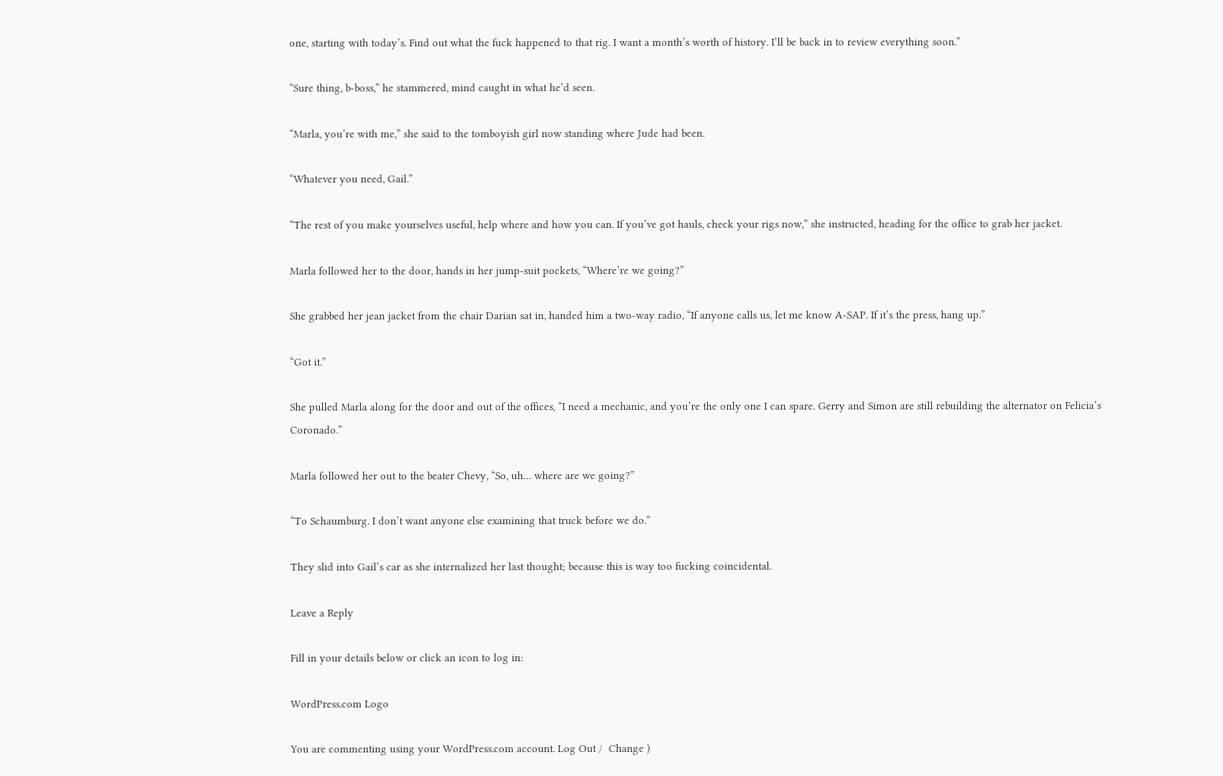one, starting with today’s. Find out what the fuck happened to that rig. I want a month’s worth of history. I’ll be back in to review everything soon.”

“Sure thing, b-boss,” he stammered, mind caught in what he’d seen.

“Marla, you’re with me,” she said to the tomboyish girl now standing where Jude had been.

“Whatever you need, Gail.”

“The rest of you make yourselves useful, help where and how you can. If you’ve got hauls, check your rigs now,” she instructed, heading for the office to grab her jacket.

Marla followed her to the door, hands in her jump-suit pockets, “Where’re we going?”

She grabbed her jean jacket from the chair Darian sat in, handed him a two-way radio, “If anyone calls us, let me know A-SAP. If it’s the press, hang up.”

“Got it.”

She pulled Marla along for the door and out of the offices, “I need a mechanic, and you’re the only one I can spare. Gerry and Simon are still rebuilding the alternator on Felicia’s Coronado.”

Marla followed her out to the beater Chevy, “So, uh… where are we going?”

“To Schaumburg. I don’t want anyone else examining that truck before we do.”

They slid into Gail’s car as she internalized her last thought; because this is way too fucking coincidental.

Leave a Reply

Fill in your details below or click an icon to log in:

WordPress.com Logo

You are commenting using your WordPress.com account. Log Out /  Change )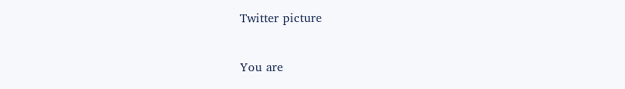Twitter picture

You are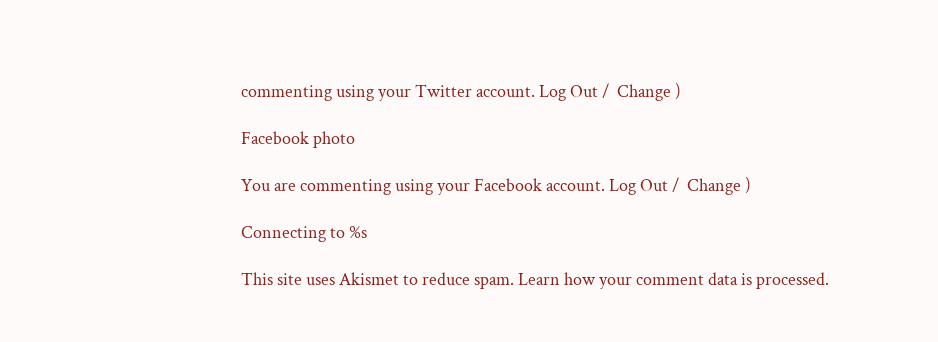commenting using your Twitter account. Log Out /  Change )

Facebook photo

You are commenting using your Facebook account. Log Out /  Change )

Connecting to %s

This site uses Akismet to reduce spam. Learn how your comment data is processed.